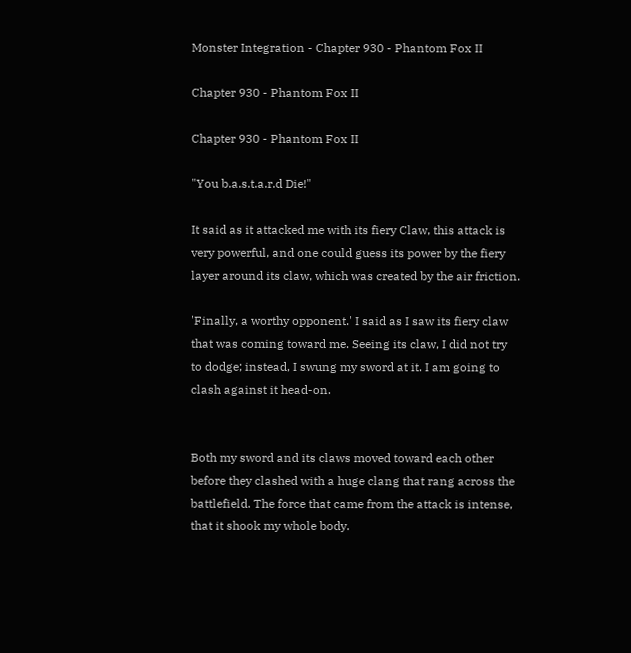Monster Integration - Chapter 930 - Phantom Fox II

Chapter 930 - Phantom Fox II

Chapter 930 - Phantom Fox II

"You b.a.s.t.a.r.d Die!"

It said as it attacked me with its fiery Claw, this attack is very powerful, and one could guess its power by the fiery layer around its claw, which was created by the air friction.

'Finally, a worthy opponent.' I said as I saw its fiery claw that was coming toward me. Seeing its claw, I did not try to dodge; instead, I swung my sword at it. I am going to clash against it head-on.


Both my sword and its claws moved toward each other before they clashed with a huge clang that rang across the battlefield. The force that came from the attack is intense, that it shook my whole body.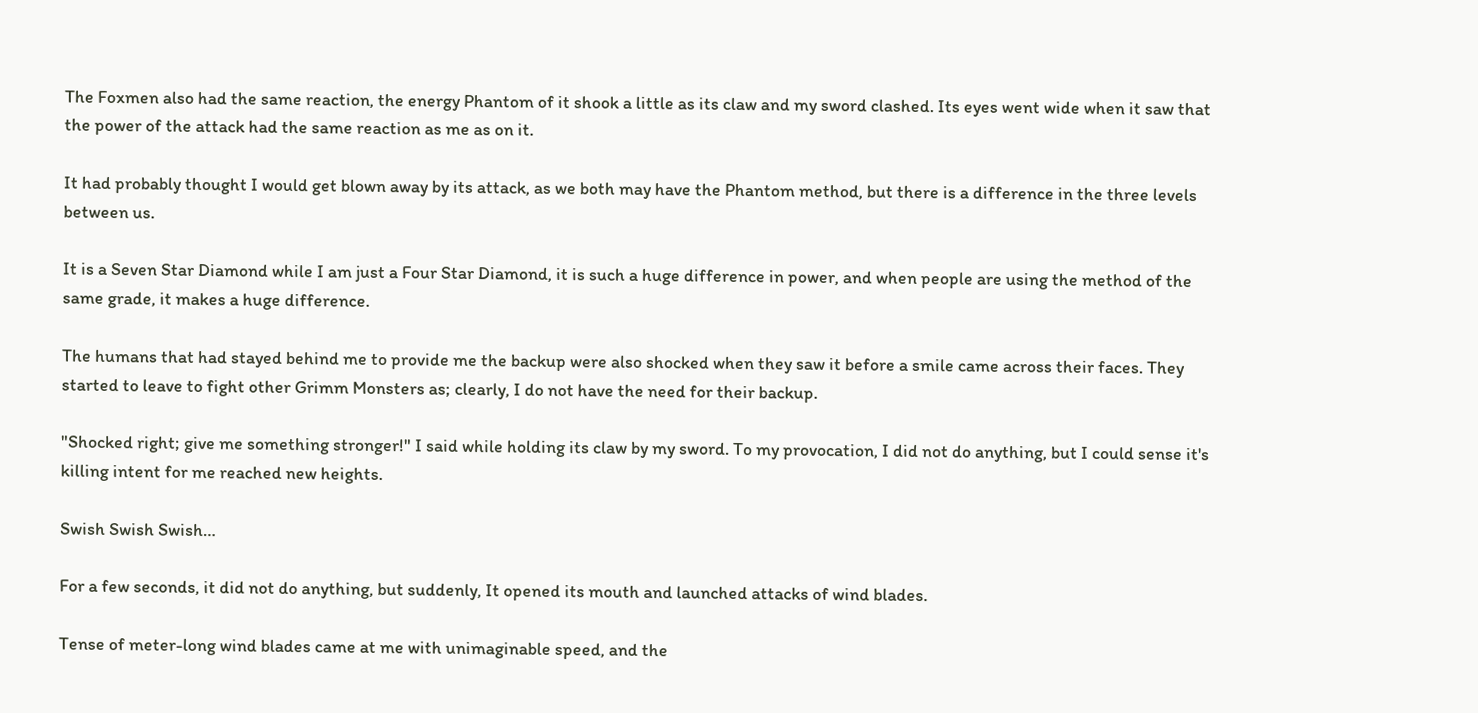The Foxmen also had the same reaction, the energy Phantom of it shook a little as its claw and my sword clashed. Its eyes went wide when it saw that the power of the attack had the same reaction as me as on it.

It had probably thought I would get blown away by its attack, as we both may have the Phantom method, but there is a difference in the three levels between us.

It is a Seven Star Diamond while I am just a Four Star Diamond, it is such a huge difference in power, and when people are using the method of the same grade, it makes a huge difference.

The humans that had stayed behind me to provide me the backup were also shocked when they saw it before a smile came across their faces. They started to leave to fight other Grimm Monsters as; clearly, I do not have the need for their backup.

"Shocked right; give me something stronger!" I said while holding its claw by my sword. To my provocation, I did not do anything, but I could sense it's killing intent for me reached new heights.

Swish Swish Swish…

For a few seconds, it did not do anything, but suddenly, It opened its mouth and launched attacks of wind blades.

Tense of meter-long wind blades came at me with unimaginable speed, and the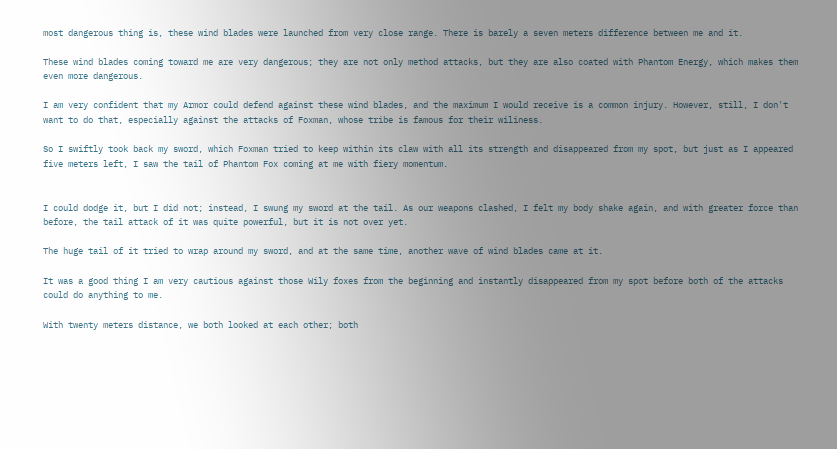most dangerous thing is, these wind blades were launched from very close range. There is barely a seven meters difference between me and it.

These wind blades coming toward me are very dangerous; they are not only method attacks, but they are also coated with Phantom Energy, which makes them even more dangerous.

I am very confident that my Armor could defend against these wind blades, and the maximum I would receive is a common injury. However, still, I don't want to do that, especially against the attacks of Foxman, whose tribe is famous for their wiliness.

So I swiftly took back my sword, which Foxman tried to keep within its claw with all its strength and disappeared from my spot, but just as I appeared five meters left, I saw the tail of Phantom Fox coming at me with fiery momentum.


I could dodge it, but I did not; instead, I swung my sword at the tail. As our weapons clashed, I felt my body shake again, and with greater force than before, the tail attack of it was quite powerful, but it is not over yet.

The huge tail of it tried to wrap around my sword, and at the same time, another wave of wind blades came at it.

It was a good thing I am very cautious against those Wily foxes from the beginning and instantly disappeared from my spot before both of the attacks could do anything to me.

With twenty meters distance, we both looked at each other; both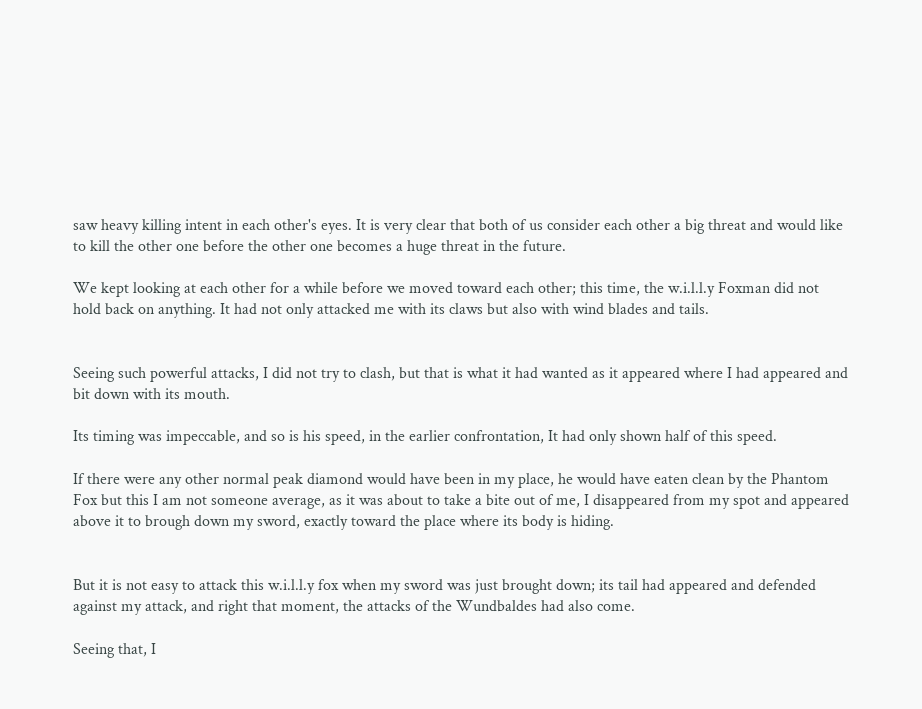saw heavy killing intent in each other's eyes. It is very clear that both of us consider each other a big threat and would like to kill the other one before the other one becomes a huge threat in the future.

We kept looking at each other for a while before we moved toward each other; this time, the w.i.l.l.y Foxman did not hold back on anything. It had not only attacked me with its claws but also with wind blades and tails.


Seeing such powerful attacks, I did not try to clash, but that is what it had wanted as it appeared where I had appeared and bit down with its mouth.

Its timing was impeccable, and so is his speed, in the earlier confrontation, It had only shown half of this speed.

If there were any other normal peak diamond would have been in my place, he would have eaten clean by the Phantom Fox but this I am not someone average, as it was about to take a bite out of me, I disappeared from my spot and appeared above it to brough down my sword, exactly toward the place where its body is hiding.


But it is not easy to attack this w.i.l.l.y fox when my sword was just brought down; its tail had appeared and defended against my attack, and right that moment, the attacks of the Wundbaldes had also come.

Seeing that, I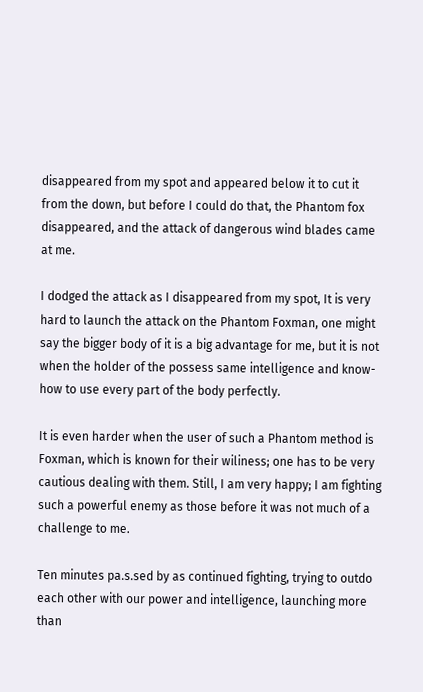disappeared from my spot and appeared below it to cut it from the down, but before I could do that, the Phantom fox disappeared, and the attack of dangerous wind blades came at me.

I dodged the attack as I disappeared from my spot, It is very hard to launch the attack on the Phantom Foxman, one might say the bigger body of it is a big advantage for me, but it is not when the holder of the possess same intelligence and know-how to use every part of the body perfectly.

It is even harder when the user of such a Phantom method is Foxman, which is known for their wiliness; one has to be very cautious dealing with them. Still, I am very happy; I am fighting such a powerful enemy as those before it was not much of a challenge to me.

Ten minutes pa.s.sed by as continued fighting, trying to outdo each other with our power and intelligence, launching more than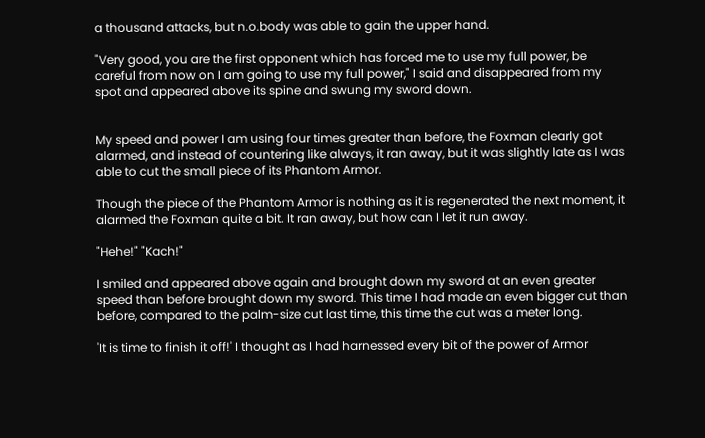a thousand attacks, but n.o.body was able to gain the upper hand.

"Very good, you are the first opponent which has forced me to use my full power, be careful from now on I am going to use my full power," I said and disappeared from my spot and appeared above its spine and swung my sword down.


My speed and power I am using four times greater than before, the Foxman clearly got alarmed, and instead of countering like always, it ran away, but it was slightly late as I was able to cut the small piece of its Phantom Armor.

Though the piece of the Phantom Armor is nothing as it is regenerated the next moment, it alarmed the Foxman quite a bit. It ran away, but how can I let it run away.

"Hehe!" "Kach!"

I smiled and appeared above again and brought down my sword at an even greater speed than before brought down my sword. This time I had made an even bigger cut than before, compared to the palm-size cut last time, this time the cut was a meter long.

'It is time to finish it off!' I thought as I had harnessed every bit of the power of Armor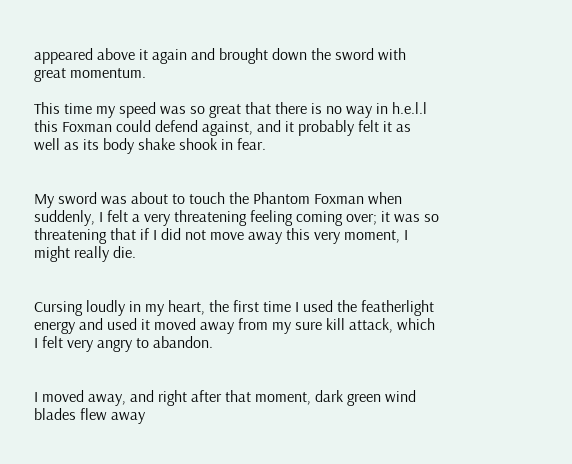appeared above it again and brought down the sword with great momentum.

This time my speed was so great that there is no way in h.e.l.l this Foxman could defend against, and it probably felt it as well as its body shake shook in fear.


My sword was about to touch the Phantom Foxman when suddenly, I felt a very threatening feeling coming over; it was so threatening that if I did not move away this very moment, I might really die.


Cursing loudly in my heart, the first time I used the featherlight energy and used it moved away from my sure kill attack, which I felt very angry to abandon.


I moved away, and right after that moment, dark green wind blades flew away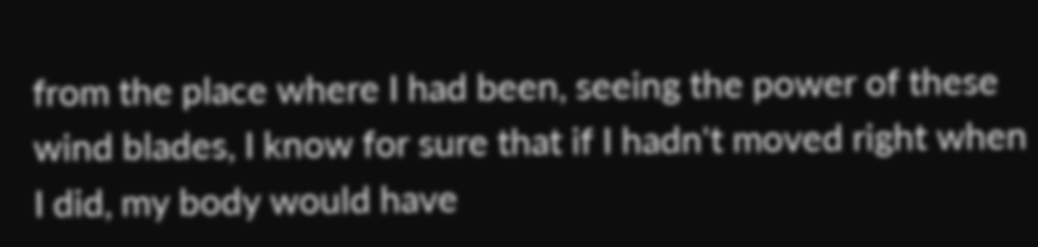from the place where I had been, seeing the power of these wind blades, I know for sure that if I hadn't moved right when I did, my body would have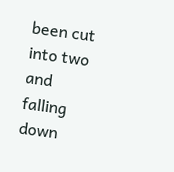been cut into two and falling down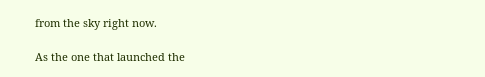from the sky right now.

As the one that launched the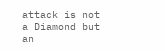attack is not a Diamond but an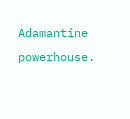Adamantine powerhouse.